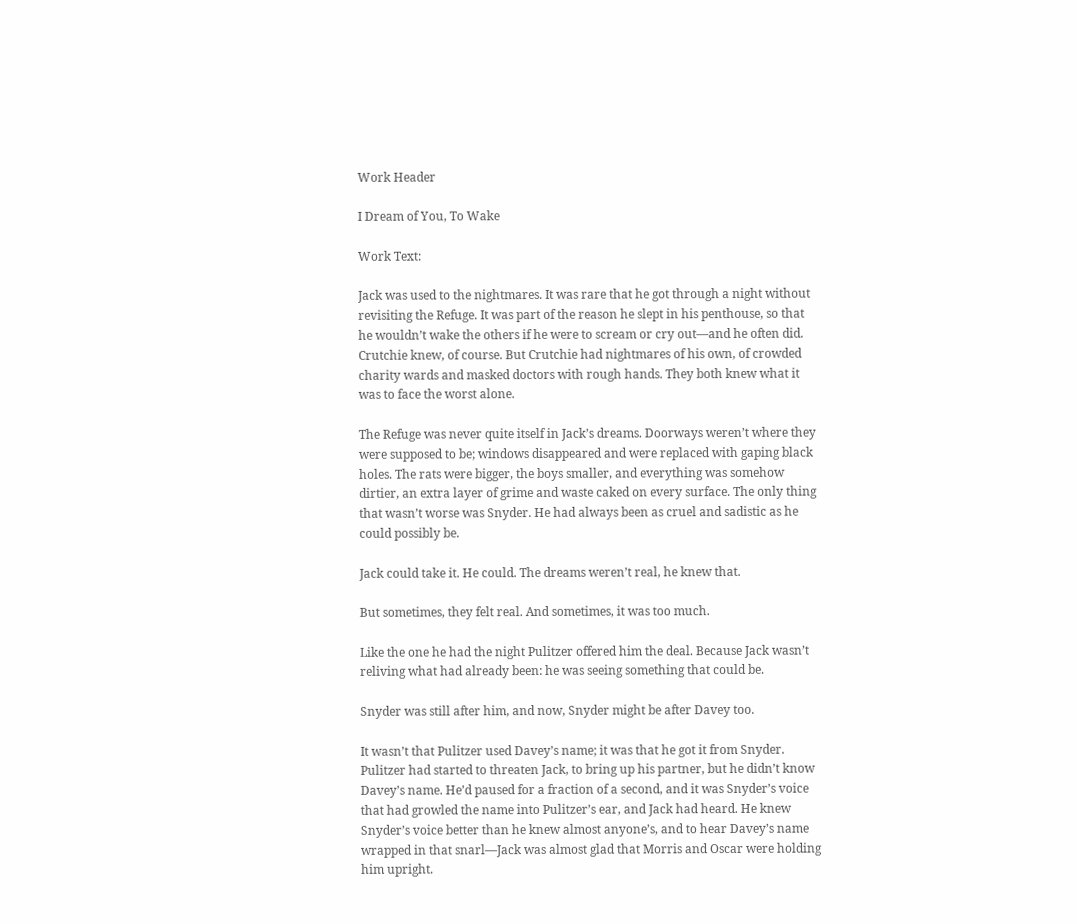Work Header

I Dream of You, To Wake

Work Text:

Jack was used to the nightmares. It was rare that he got through a night without revisiting the Refuge. It was part of the reason he slept in his penthouse, so that he wouldn’t wake the others if he were to scream or cry out—and he often did. Crutchie knew, of course. But Crutchie had nightmares of his own, of crowded charity wards and masked doctors with rough hands. They both knew what it was to face the worst alone.

The Refuge was never quite itself in Jack’s dreams. Doorways weren’t where they were supposed to be; windows disappeared and were replaced with gaping black holes. The rats were bigger, the boys smaller, and everything was somehow dirtier, an extra layer of grime and waste caked on every surface. The only thing that wasn’t worse was Snyder. He had always been as cruel and sadistic as he could possibly be.

Jack could take it. He could. The dreams weren’t real, he knew that.

But sometimes, they felt real. And sometimes, it was too much.

Like the one he had the night Pulitzer offered him the deal. Because Jack wasn’t reliving what had already been: he was seeing something that could be.

Snyder was still after him, and now, Snyder might be after Davey too.

It wasn’t that Pulitzer used Davey’s name; it was that he got it from Snyder. Pulitzer had started to threaten Jack, to bring up his partner, but he didn’t know Davey’s name. He’d paused for a fraction of a second, and it was Snyder’s voice that had growled the name into Pulitzer’s ear, and Jack had heard. He knew Snyder’s voice better than he knew almost anyone’s, and to hear Davey’s name wrapped in that snarl—Jack was almost glad that Morris and Oscar were holding him upright.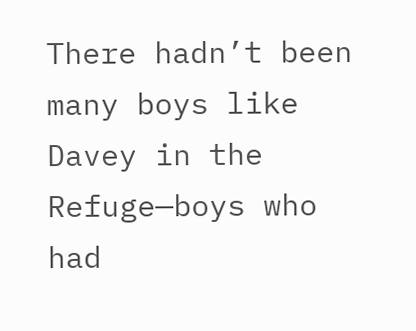There hadn’t been many boys like Davey in the Refuge—boys who had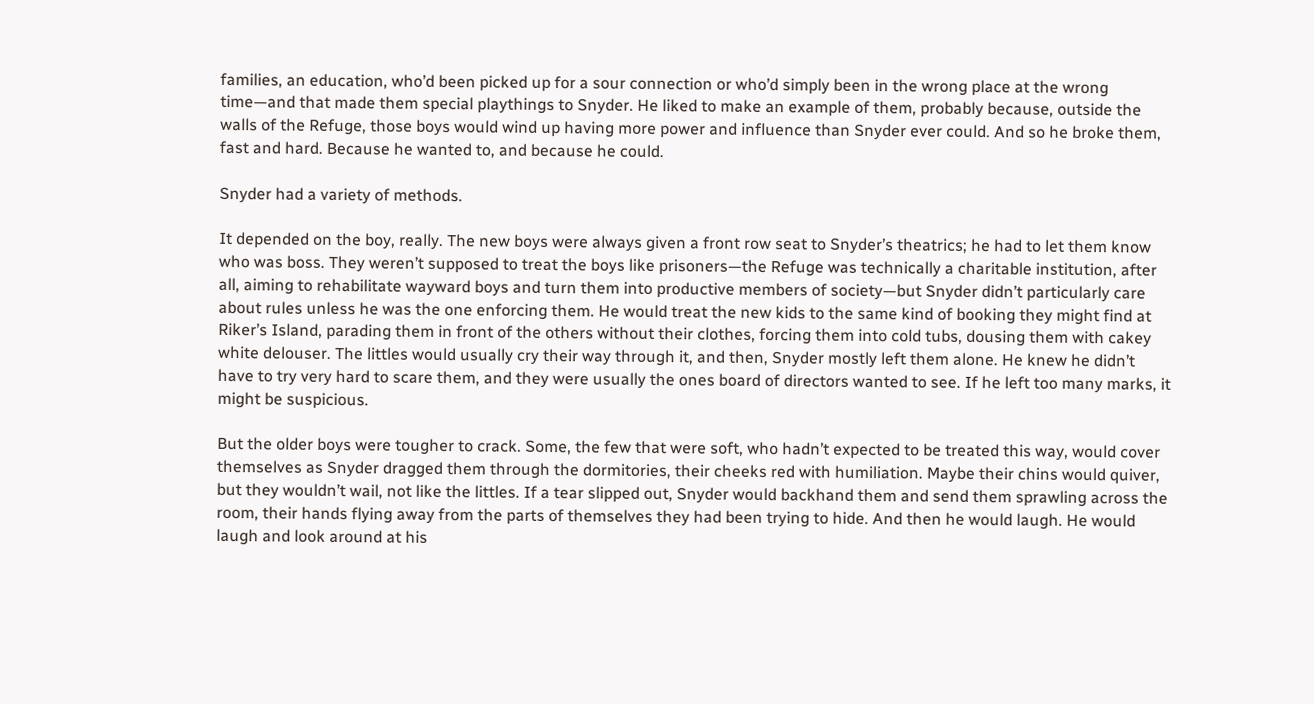families, an education, who’d been picked up for a sour connection or who’d simply been in the wrong place at the wrong time—and that made them special playthings to Snyder. He liked to make an example of them, probably because, outside the walls of the Refuge, those boys would wind up having more power and influence than Snyder ever could. And so he broke them, fast and hard. Because he wanted to, and because he could.

Snyder had a variety of methods.

It depended on the boy, really. The new boys were always given a front row seat to Snyder’s theatrics; he had to let them know who was boss. They weren’t supposed to treat the boys like prisoners—the Refuge was technically a charitable institution, after all, aiming to rehabilitate wayward boys and turn them into productive members of society—but Snyder didn’t particularly care about rules unless he was the one enforcing them. He would treat the new kids to the same kind of booking they might find at Riker’s Island, parading them in front of the others without their clothes, forcing them into cold tubs, dousing them with cakey white delouser. The littles would usually cry their way through it, and then, Snyder mostly left them alone. He knew he didn’t have to try very hard to scare them, and they were usually the ones board of directors wanted to see. If he left too many marks, it might be suspicious.

But the older boys were tougher to crack. Some, the few that were soft, who hadn’t expected to be treated this way, would cover themselves as Snyder dragged them through the dormitories, their cheeks red with humiliation. Maybe their chins would quiver, but they wouldn’t wail, not like the littles. If a tear slipped out, Snyder would backhand them and send them sprawling across the room, their hands flying away from the parts of themselves they had been trying to hide. And then he would laugh. He would laugh and look around at his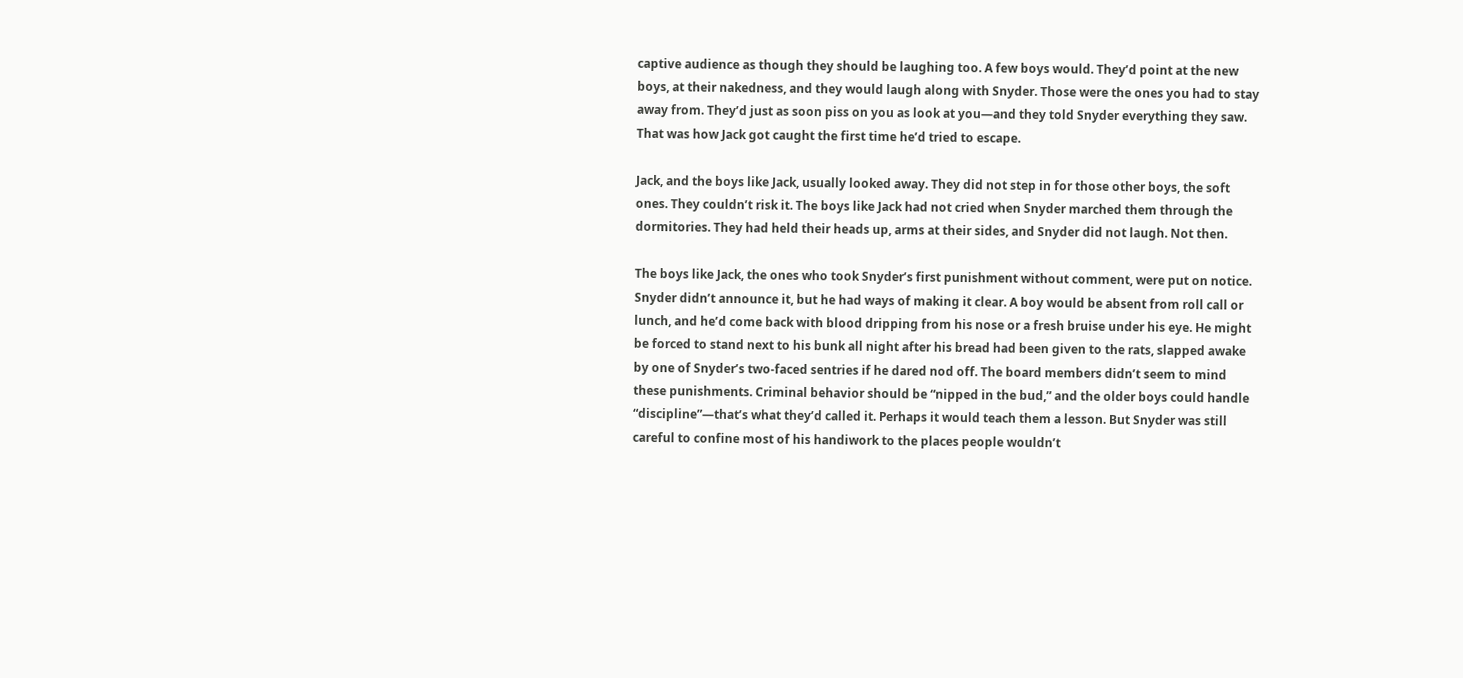captive audience as though they should be laughing too. A few boys would. They’d point at the new boys, at their nakedness, and they would laugh along with Snyder. Those were the ones you had to stay away from. They’d just as soon piss on you as look at you—and they told Snyder everything they saw. That was how Jack got caught the first time he’d tried to escape.

Jack, and the boys like Jack, usually looked away. They did not step in for those other boys, the soft ones. They couldn’t risk it. The boys like Jack had not cried when Snyder marched them through the dormitories. They had held their heads up, arms at their sides, and Snyder did not laugh. Not then.

The boys like Jack, the ones who took Snyder’s first punishment without comment, were put on notice. Snyder didn’t announce it, but he had ways of making it clear. A boy would be absent from roll call or lunch, and he’d come back with blood dripping from his nose or a fresh bruise under his eye. He might be forced to stand next to his bunk all night after his bread had been given to the rats, slapped awake by one of Snyder’s two-faced sentries if he dared nod off. The board members didn’t seem to mind these punishments. Criminal behavior should be “nipped in the bud,” and the older boys could handle “discipline”—that’s what they’d called it. Perhaps it would teach them a lesson. But Snyder was still careful to confine most of his handiwork to the places people wouldn’t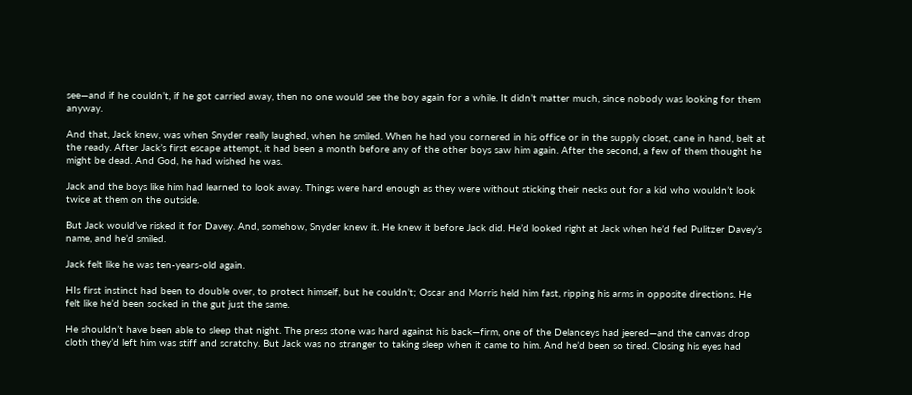see—and if he couldn’t, if he got carried away, then no one would see the boy again for a while. It didn’t matter much, since nobody was looking for them anyway.

And that, Jack knew, was when Snyder really laughed, when he smiled. When he had you cornered in his office or in the supply closet, cane in hand, belt at the ready. After Jack’s first escape attempt, it had been a month before any of the other boys saw him again. After the second, a few of them thought he might be dead. And God, he had wished he was.

Jack and the boys like him had learned to look away. Things were hard enough as they were without sticking their necks out for a kid who wouldn’t look twice at them on the outside.

But Jack would’ve risked it for Davey. And, somehow, Snyder knew it. He knew it before Jack did. He’d looked right at Jack when he’d fed Pulitzer Davey’s name, and he’d smiled.

Jack felt like he was ten-years-old again.

HIs first instinct had been to double over, to protect himself, but he couldn’t; Oscar and Morris held him fast, ripping his arms in opposite directions. He felt like he’d been socked in the gut just the same.

He shouldn’t have been able to sleep that night. The press stone was hard against his back—firm, one of the Delanceys had jeered—and the canvas drop cloth they’d left him was stiff and scratchy. But Jack was no stranger to taking sleep when it came to him. And he’d been so tired. Closing his eyes had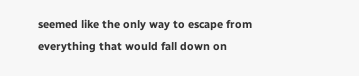seemed like the only way to escape from everything that would fall down on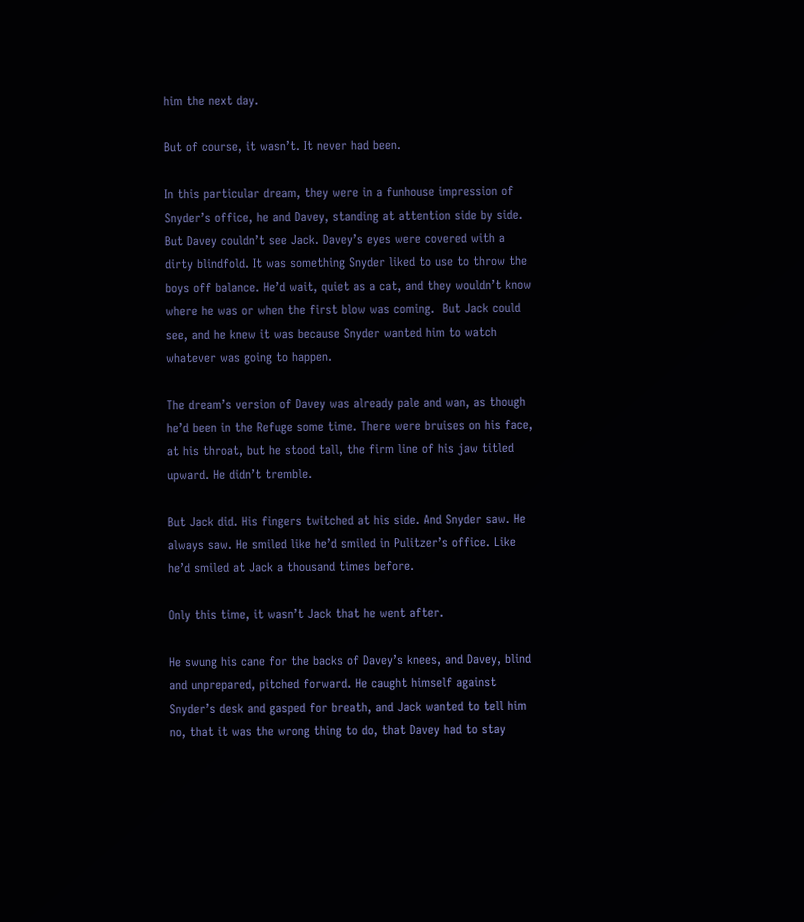him the next day.

But of course, it wasn’t. It never had been.

In this particular dream, they were in a funhouse impression of Snyder’s office, he and Davey, standing at attention side by side. But Davey couldn’t see Jack. Davey’s eyes were covered with a dirty blindfold. It was something Snyder liked to use to throw the boys off balance. He’d wait, quiet as a cat, and they wouldn’t know where he was or when the first blow was coming.  But Jack could see, and he knew it was because Snyder wanted him to watch whatever was going to happen.

The dream’s version of Davey was already pale and wan, as though he’d been in the Refuge some time. There were bruises on his face, at his throat, but he stood tall, the firm line of his jaw titled upward. He didn’t tremble.

But Jack did. His fingers twitched at his side. And Snyder saw. He always saw. He smiled like he’d smiled in Pulitzer’s office. Like he’d smiled at Jack a thousand times before.

Only this time, it wasn’t Jack that he went after.

He swung his cane for the backs of Davey’s knees, and Davey, blind and unprepared, pitched forward. He caught himself against Snyder’s desk and gasped for breath, and Jack wanted to tell him no, that it was the wrong thing to do, that Davey had to stay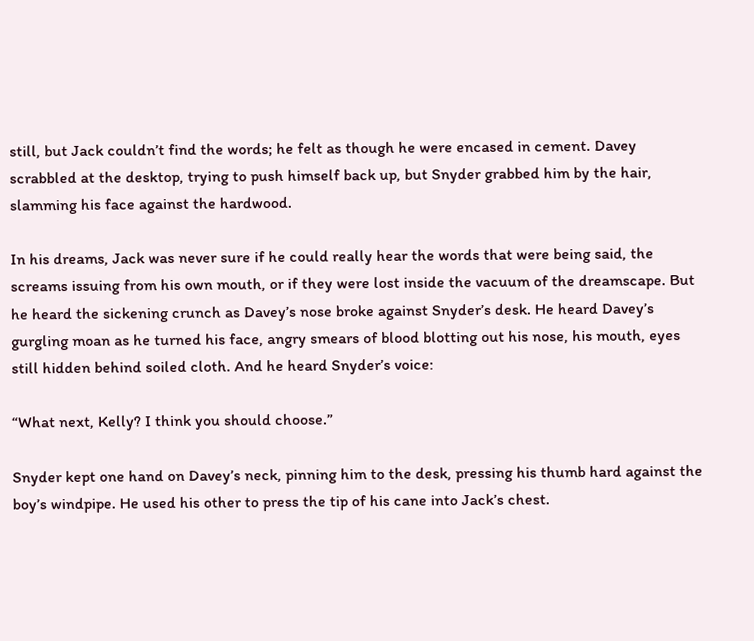still, but Jack couldn’t find the words; he felt as though he were encased in cement. Davey scrabbled at the desktop, trying to push himself back up, but Snyder grabbed him by the hair, slamming his face against the hardwood.

In his dreams, Jack was never sure if he could really hear the words that were being said, the screams issuing from his own mouth, or if they were lost inside the vacuum of the dreamscape. But he heard the sickening crunch as Davey’s nose broke against Snyder’s desk. He heard Davey’s gurgling moan as he turned his face, angry smears of blood blotting out his nose, his mouth, eyes still hidden behind soiled cloth. And he heard Snyder’s voice:

“What next, Kelly? I think you should choose.”

Snyder kept one hand on Davey’s neck, pinning him to the desk, pressing his thumb hard against the boy’s windpipe. He used his other to press the tip of his cane into Jack’s chest.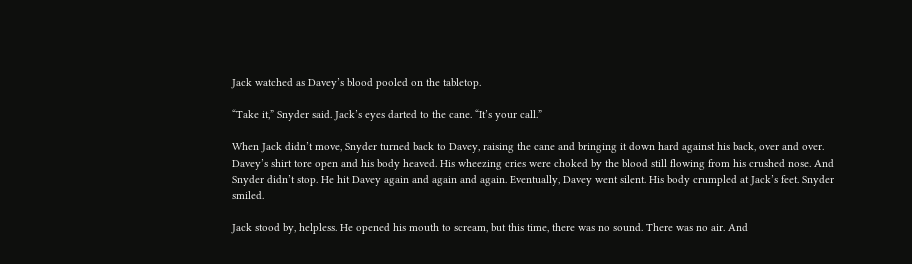Jack watched as Davey’s blood pooled on the tabletop.

“Take it,” Snyder said. Jack’s eyes darted to the cane. “It’s your call.”

When Jack didn’t move, Snyder turned back to Davey, raising the cane and bringing it down hard against his back, over and over. Davey’s shirt tore open and his body heaved. His wheezing cries were choked by the blood still flowing from his crushed nose. And Snyder didn’t stop. He hit Davey again and again and again. Eventually, Davey went silent. His body crumpled at Jack’s feet. Snyder smiled.

Jack stood by, helpless. He opened his mouth to scream, but this time, there was no sound. There was no air. And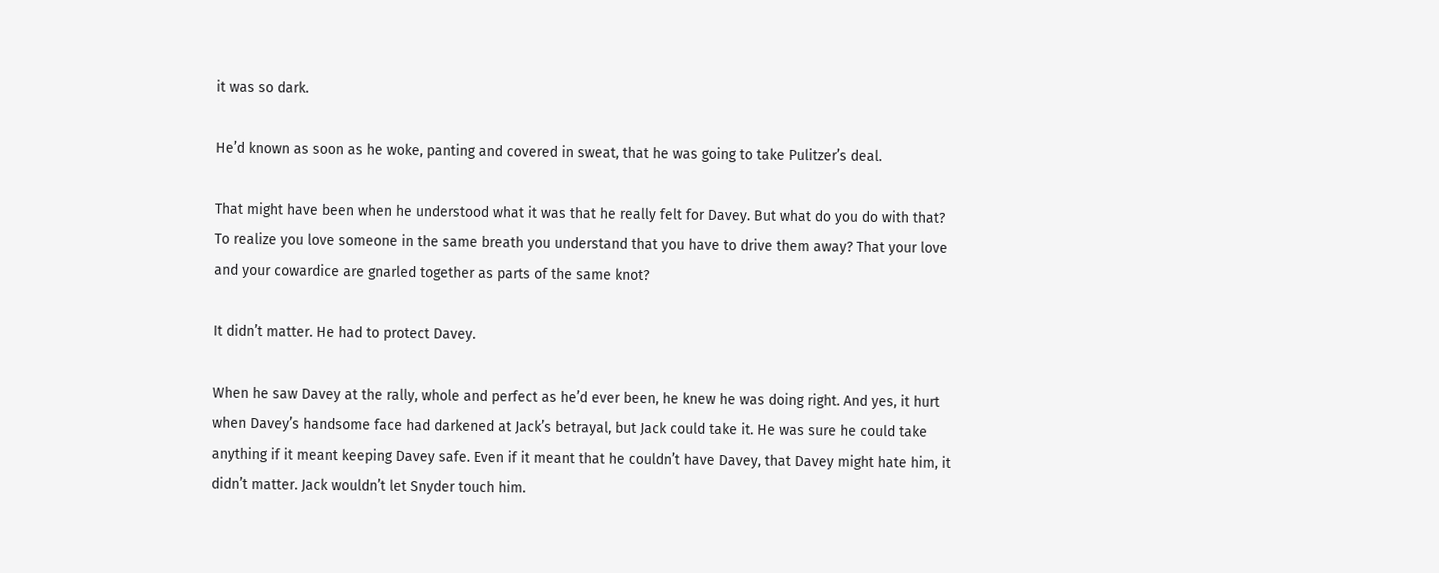it was so dark.

He’d known as soon as he woke, panting and covered in sweat, that he was going to take Pulitzer’s deal.

That might have been when he understood what it was that he really felt for Davey. But what do you do with that? To realize you love someone in the same breath you understand that you have to drive them away? That your love and your cowardice are gnarled together as parts of the same knot?

It didn’t matter. He had to protect Davey.

When he saw Davey at the rally, whole and perfect as he’d ever been, he knew he was doing right. And yes, it hurt when Davey’s handsome face had darkened at Jack’s betrayal, but Jack could take it. He was sure he could take anything if it meant keeping Davey safe. Even if it meant that he couldn’t have Davey, that Davey might hate him, it didn’t matter. Jack wouldn’t let Snyder touch him.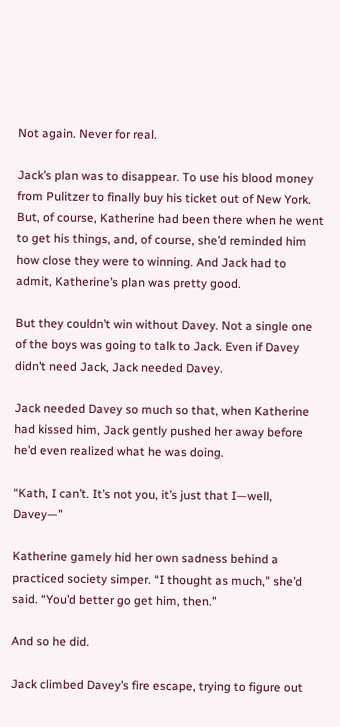Not again. Never for real.

Jack’s plan was to disappear. To use his blood money from Pulitzer to finally buy his ticket out of New York. But, of course, Katherine had been there when he went to get his things, and, of course, she’d reminded him how close they were to winning. And Jack had to admit, Katherine’s plan was pretty good.

But they couldn’t win without Davey. Not a single one of the boys was going to talk to Jack. Even if Davey didn’t need Jack, Jack needed Davey.

Jack needed Davey so much so that, when Katherine had kissed him, Jack gently pushed her away before he’d even realized what he was doing.

“Kath, I can’t. It’s not you, it’s just that I—well, Davey—”

Katherine gamely hid her own sadness behind a practiced society simper. “I thought as much,” she’d said. “You’d better go get him, then.”

And so he did.

Jack climbed Davey’s fire escape, trying to figure out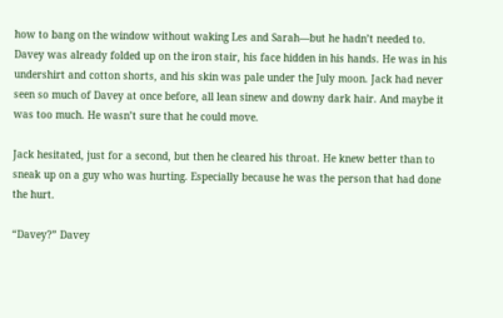how to bang on the window without waking Les and Sarah—but he hadn’t needed to. Davey was already folded up on the iron stair, his face hidden in his hands. He was in his undershirt and cotton shorts, and his skin was pale under the July moon. Jack had never seen so much of Davey at once before, all lean sinew and downy dark hair. And maybe it was too much. He wasn’t sure that he could move.

Jack hesitated, just for a second, but then he cleared his throat. He knew better than to sneak up on a guy who was hurting. Especially because he was the person that had done the hurt.

“Davey?” Davey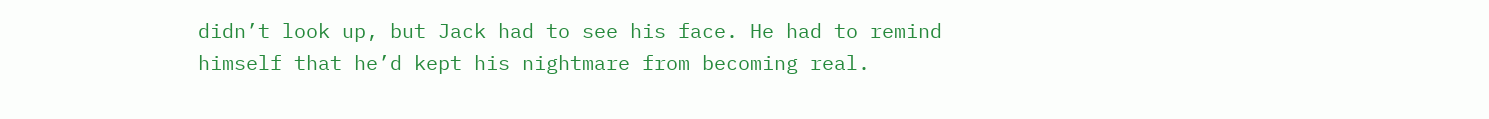didn’t look up, but Jack had to see his face. He had to remind himself that he’d kept his nightmare from becoming real.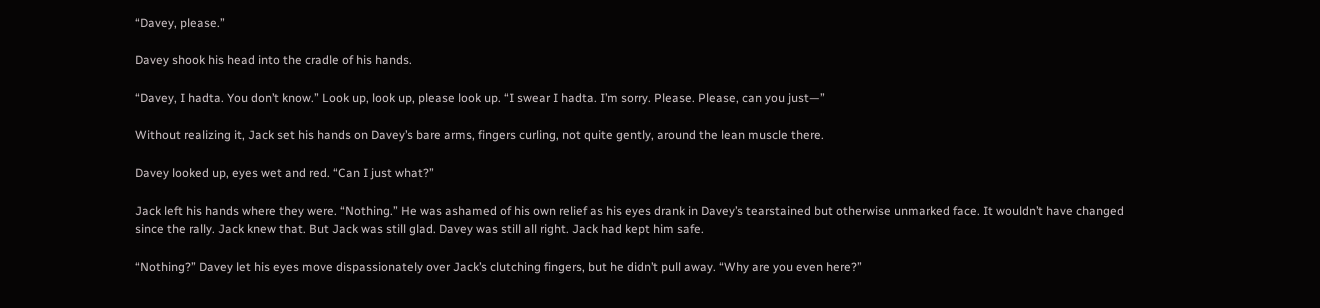“Davey, please.”

Davey shook his head into the cradle of his hands.

“Davey, I hadta. You don’t know.” Look up, look up, please look up. “I swear I hadta. I’m sorry. Please. Please, can you just—”

Without realizing it, Jack set his hands on Davey’s bare arms, fingers curling, not quite gently, around the lean muscle there.

Davey looked up, eyes wet and red. “Can I just what?”

Jack left his hands where they were. “Nothing.” He was ashamed of his own relief as his eyes drank in Davey’s tearstained but otherwise unmarked face. It wouldn’t have changed since the rally. Jack knew that. But Jack was still glad. Davey was still all right. Jack had kept him safe.

“Nothing?” Davey let his eyes move dispassionately over Jack’s clutching fingers, but he didn’t pull away. “Why are you even here?”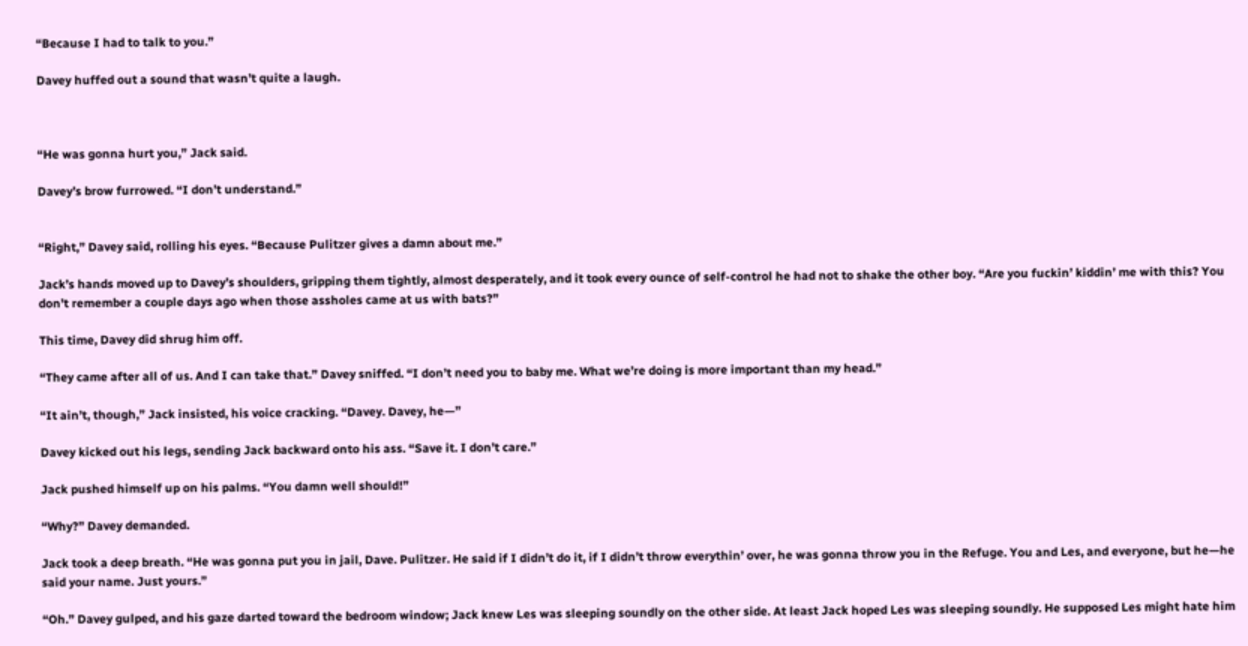“Because I had to talk to you.”

Davey huffed out a sound that wasn’t quite a laugh.



“He was gonna hurt you,” Jack said.

Davey’s brow furrowed. “I don’t understand.”


“Right,” Davey said, rolling his eyes. “Because Pulitzer gives a damn about me.”

Jack’s hands moved up to Davey’s shoulders, gripping them tightly, almost desperately, and it took every ounce of self-control he had not to shake the other boy. “Are you fuckin’ kiddin’ me with this? You don’t remember a couple days ago when those assholes came at us with bats?”

This time, Davey did shrug him off.

“They came after all of us. And I can take that.” Davey sniffed. “I don’t need you to baby me. What we’re doing is more important than my head.”

“It ain’t, though,” Jack insisted, his voice cracking. “Davey. Davey, he—”

Davey kicked out his legs, sending Jack backward onto his ass. “Save it. I don’t care.”

Jack pushed himself up on his palms. “You damn well should!”

“Why?” Davey demanded.

Jack took a deep breath. “He was gonna put you in jail, Dave. Pulitzer. He said if I didn’t do it, if I didn’t throw everythin’ over, he was gonna throw you in the Refuge. You and Les, and everyone, but he—he said your name. Just yours.”

“Oh.” Davey gulped, and his gaze darted toward the bedroom window; Jack knew Les was sleeping soundly on the other side. At least Jack hoped Les was sleeping soundly. He supposed Les might hate him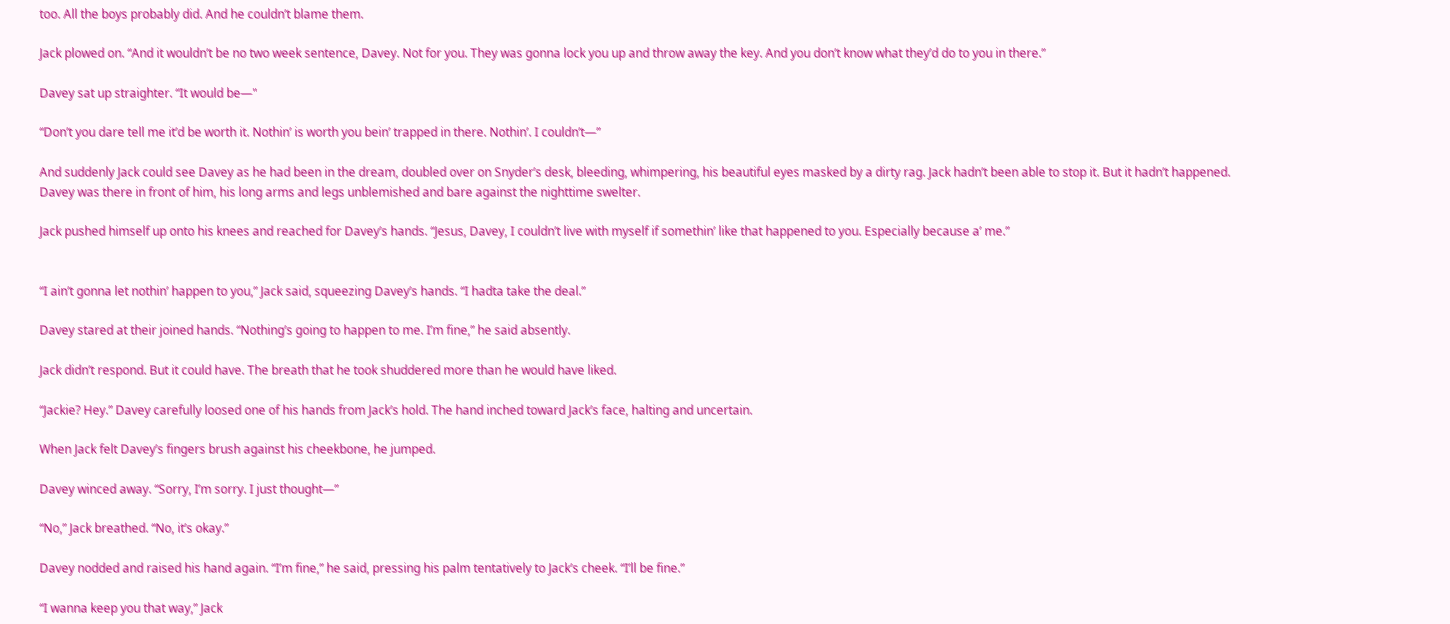too. All the boys probably did. And he couldn’t blame them.

Jack plowed on. “And it wouldn’t be no two week sentence, Davey. Not for you. They was gonna lock you up and throw away the key. And you don’t know what they’d do to you in there.”

Davey sat up straighter. “It would be—"

“Don’t you dare tell me it’d be worth it. Nothin’ is worth you bein’ trapped in there. Nothin’. I couldn’t—”

And suddenly Jack could see Davey as he had been in the dream, doubled over on Snyder’s desk, bleeding, whimpering, his beautiful eyes masked by a dirty rag. Jack hadn’t been able to stop it. But it hadn’t happened. Davey was there in front of him, his long arms and legs unblemished and bare against the nighttime swelter.

Jack pushed himself up onto his knees and reached for Davey’s hands. “Jesus, Davey, I couldn’t live with myself if somethin’ like that happened to you. Especially because a’ me.”


“I ain’t gonna let nothin’ happen to you,” Jack said, squeezing Davey’s hands. “I hadta take the deal.”

Davey stared at their joined hands. “Nothing’s going to happen to me. I’m fine,” he said absently.

Jack didn’t respond. But it could have. The breath that he took shuddered more than he would have liked.

“Jackie? Hey.” Davey carefully loosed one of his hands from Jack’s hold. The hand inched toward Jack’s face, halting and uncertain.

When Jack felt Davey’s fingers brush against his cheekbone, he jumped.

Davey winced away. “Sorry, I’m sorry. I just thought—”

“No,” Jack breathed. “No, it’s okay.”

Davey nodded and raised his hand again. “I’m fine,” he said, pressing his palm tentatively to Jack’s cheek. “I’ll be fine.”

“I wanna keep you that way,” Jack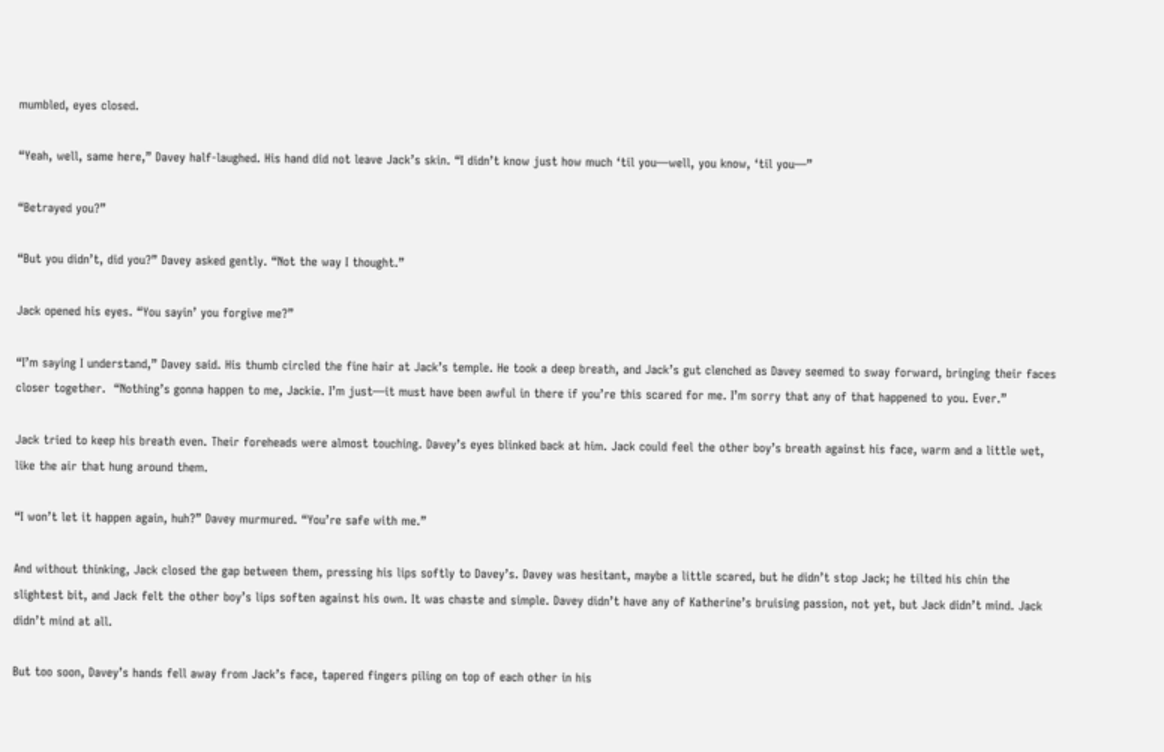mumbled, eyes closed.

“Yeah, well, same here,” Davey half-laughed. His hand did not leave Jack’s skin. “I didn’t know just how much ‘til you—well, you know, ‘til you—”

“Betrayed you?”

“But you didn’t, did you?” Davey asked gently. “Not the way I thought.”

Jack opened his eyes. “You sayin’ you forgive me?”

“I’m saying I understand,” Davey said. His thumb circled the fine hair at Jack’s temple. He took a deep breath, and Jack’s gut clenched as Davey seemed to sway forward, bringing their faces closer together.  “Nothing’s gonna happen to me, Jackie. I’m just—it must have been awful in there if you’re this scared for me. I’m sorry that any of that happened to you. Ever.”

Jack tried to keep his breath even. Their foreheads were almost touching. Davey’s eyes blinked back at him. Jack could feel the other boy’s breath against his face, warm and a little wet, like the air that hung around them.

“I won’t let it happen again, huh?” Davey murmured. “You’re safe with me.”

And without thinking, Jack closed the gap between them, pressing his lips softly to Davey’s. Davey was hesitant, maybe a little scared, but he didn’t stop Jack; he tilted his chin the slightest bit, and Jack felt the other boy’s lips soften against his own. It was chaste and simple. Davey didn’t have any of Katherine’s bruising passion, not yet, but Jack didn’t mind. Jack didn’t mind at all.

But too soon, Davey’s hands fell away from Jack’s face, tapered fingers piling on top of each other in his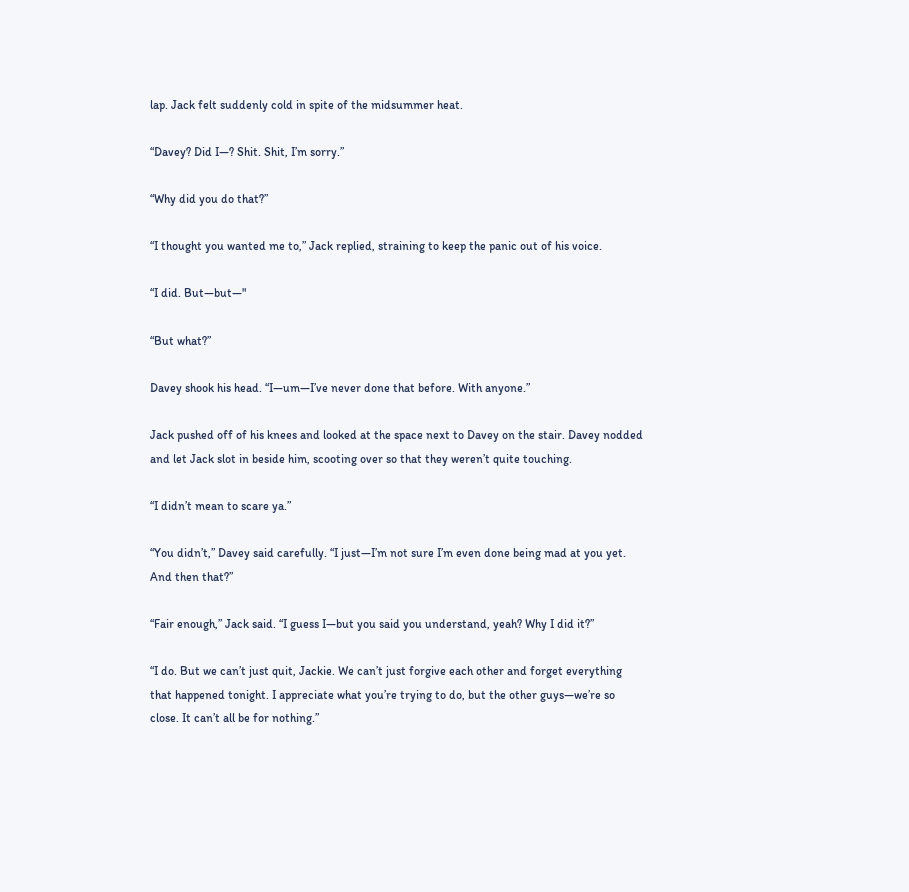lap. Jack felt suddenly cold in spite of the midsummer heat.

“Davey? Did I—? Shit. Shit, I’m sorry.”

“Why did you do that?”

“I thought you wanted me to,” Jack replied, straining to keep the panic out of his voice.

“I did. But—but—"

“But what?”

Davey shook his head. “I—um—I’ve never done that before. With anyone.”

Jack pushed off of his knees and looked at the space next to Davey on the stair. Davey nodded and let Jack slot in beside him, scooting over so that they weren’t quite touching.

“I didn’t mean to scare ya.”

“You didn’t,” Davey said carefully. “I just—I’m not sure I’m even done being mad at you yet. And then that?”

“Fair enough,” Jack said. “I guess I—but you said you understand, yeah? Why I did it?”

“I do. But we can’t just quit, Jackie. We can’t just forgive each other and forget everything that happened tonight. I appreciate what you’re trying to do, but the other guys—we’re so close. It can’t all be for nothing.”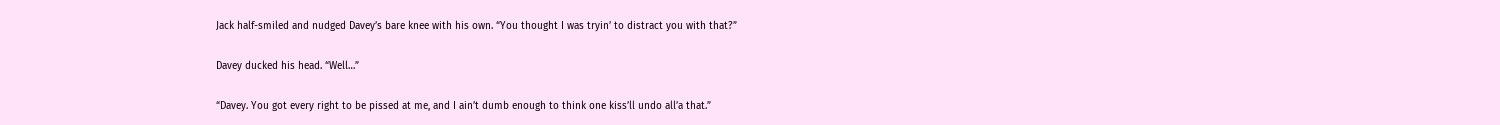Jack half-smiled and nudged Davey’s bare knee with his own. “You thought I was tryin’ to distract you with that?”

Davey ducked his head. “Well…”

“Davey. You got every right to be pissed at me, and I ain’t dumb enough to think one kiss’ll undo all’a that.”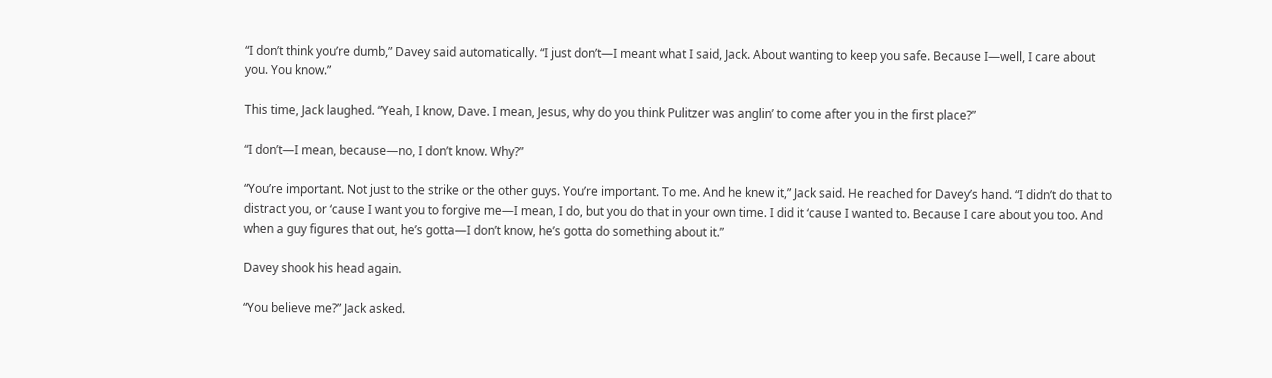“I don’t think you’re dumb,” Davey said automatically. “I just don’t—I meant what I said, Jack. About wanting to keep you safe. Because I—well, I care about you. You know.”

This time, Jack laughed. “Yeah, I know, Dave. I mean, Jesus, why do you think Pulitzer was anglin’ to come after you in the first place?”

“I don’t—I mean, because—no, I don’t know. Why?”

“You’re important. Not just to the strike or the other guys. You’re important. To me. And he knew it,” Jack said. He reached for Davey’s hand. “I didn’t do that to distract you, or ‘cause I want you to forgive me—I mean, I do, but you do that in your own time. I did it ‘cause I wanted to. Because I care about you too. And when a guy figures that out, he’s gotta—I don’t know, he’s gotta do something about it.”

Davey shook his head again.

“You believe me?” Jack asked.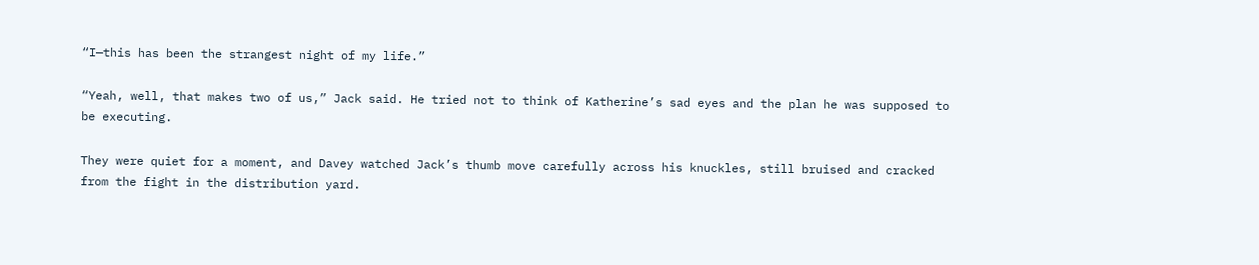“I—this has been the strangest night of my life.”

“Yeah, well, that makes two of us,” Jack said. He tried not to think of Katherine’s sad eyes and the plan he was supposed to be executing.

They were quiet for a moment, and Davey watched Jack’s thumb move carefully across his knuckles, still bruised and cracked from the fight in the distribution yard.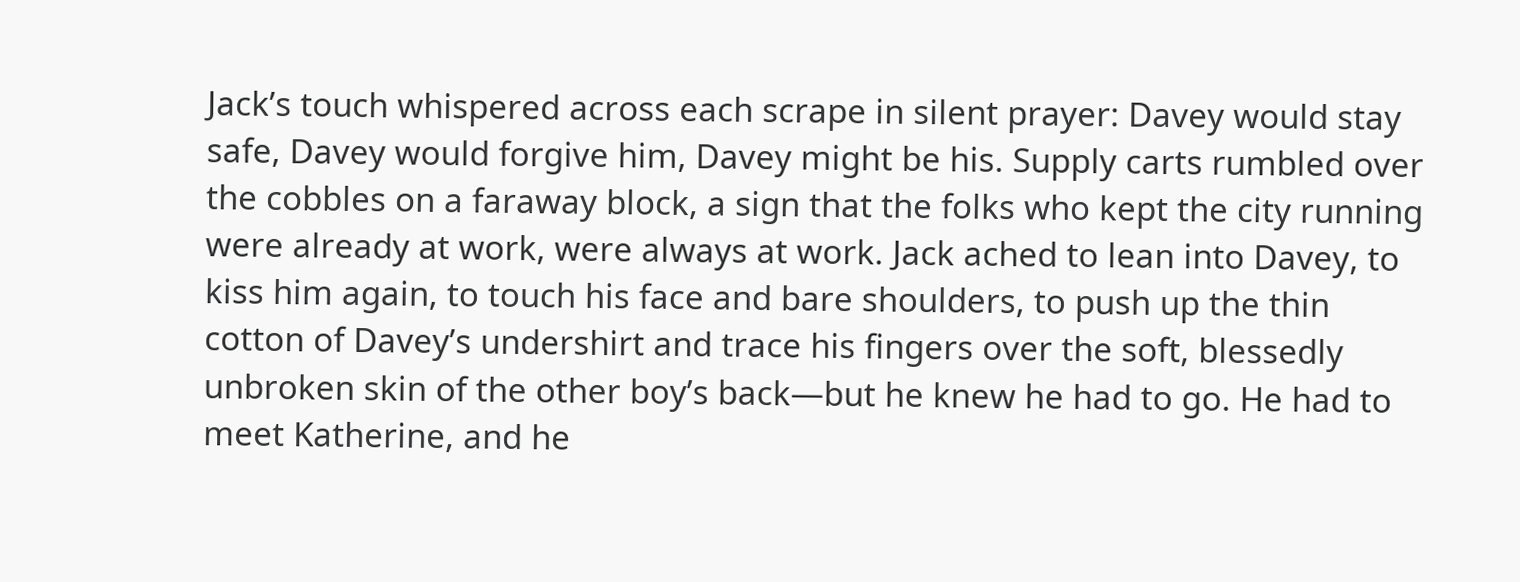Jack’s touch whispered across each scrape in silent prayer: Davey would stay safe, Davey would forgive him, Davey might be his. Supply carts rumbled over the cobbles on a faraway block, a sign that the folks who kept the city running were already at work, were always at work. Jack ached to lean into Davey, to kiss him again, to touch his face and bare shoulders, to push up the thin cotton of Davey’s undershirt and trace his fingers over the soft, blessedly unbroken skin of the other boy’s back—but he knew he had to go. He had to meet Katherine, and he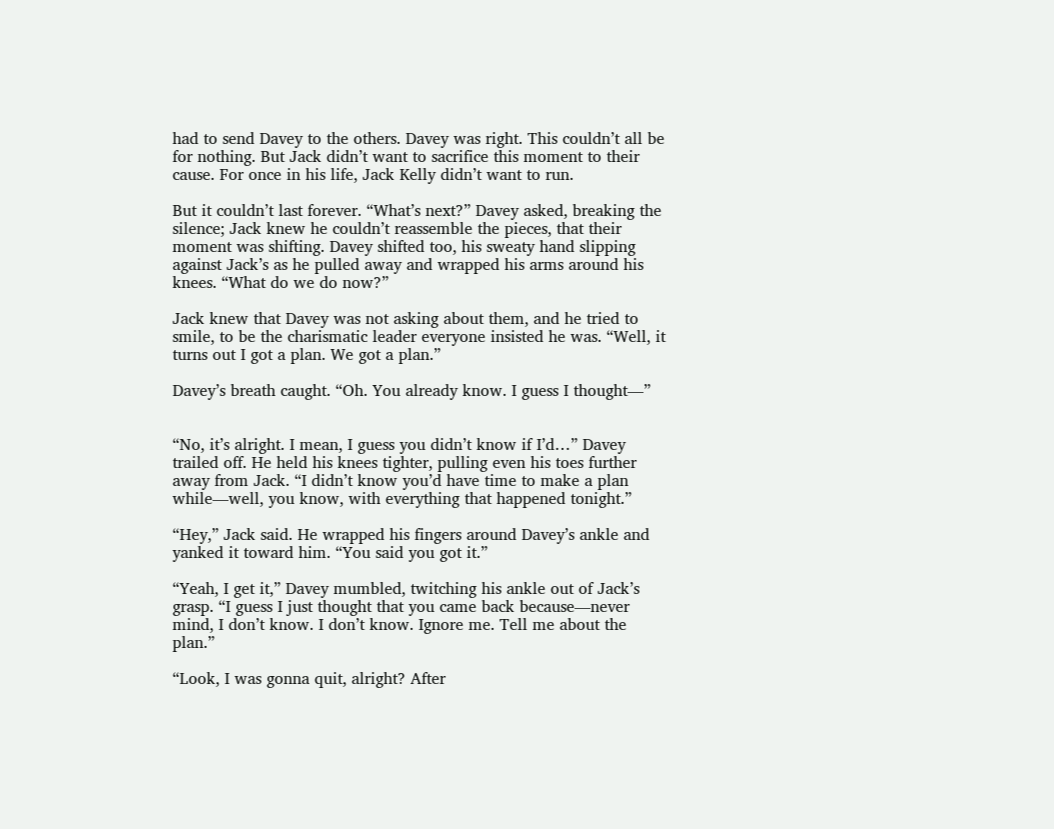had to send Davey to the others. Davey was right. This couldn’t all be for nothing. But Jack didn’t want to sacrifice this moment to their cause. For once in his life, Jack Kelly didn’t want to run.

But it couldn’t last forever. “What’s next?” Davey asked, breaking the silence; Jack knew he couldn’t reassemble the pieces, that their moment was shifting. Davey shifted too, his sweaty hand slipping against Jack’s as he pulled away and wrapped his arms around his knees. “What do we do now?”

Jack knew that Davey was not asking about them, and he tried to smile, to be the charismatic leader everyone insisted he was. “Well, it turns out I got a plan. We got a plan.”

Davey’s breath caught. “Oh. You already know. I guess I thought—”


“No, it’s alright. I mean, I guess you didn’t know if I’d…” Davey trailed off. He held his knees tighter, pulling even his toes further away from Jack. “I didn’t know you’d have time to make a plan while—well, you know, with everything that happened tonight.”

“Hey,” Jack said. He wrapped his fingers around Davey’s ankle and yanked it toward him. “You said you got it.”

“Yeah, I get it,” Davey mumbled, twitching his ankle out of Jack’s grasp. “I guess I just thought that you came back because—never mind, I don’t know. I don’t know. Ignore me. Tell me about the plan.”

“Look, I was gonna quit, alright? After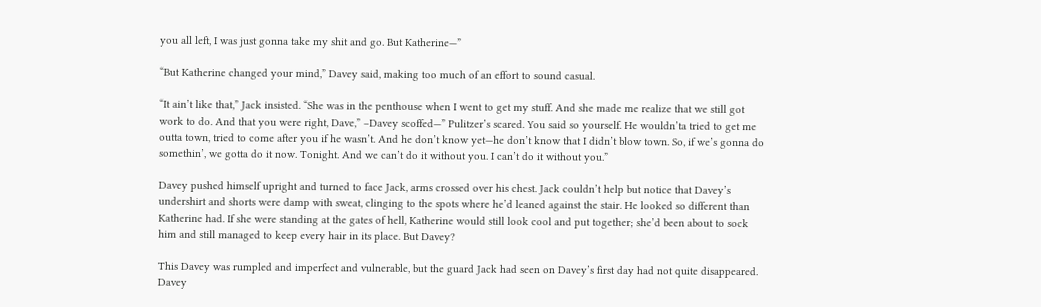you all left, I was just gonna take my shit and go. But Katherine—”

“But Katherine changed your mind,” Davey said, making too much of an effort to sound casual.

“It ain’t like that,” Jack insisted. “She was in the penthouse when I went to get my stuff. And she made me realize that we still got work to do. And that you were right, Dave,” –Davey scoffed—” Pulitzer’s scared. You said so yourself. He wouldn’ta tried to get me outta town, tried to come after you if he wasn’t. And he don’t know yet—he don’t know that I didn’t blow town. So, if we’s gonna do somethin’, we gotta do it now. Tonight. And we can’t do it without you. I can’t do it without you.”

Davey pushed himself upright and turned to face Jack, arms crossed over his chest. Jack couldn’t help but notice that Davey’s undershirt and shorts were damp with sweat, clinging to the spots where he’d leaned against the stair. He looked so different than Katherine had. If she were standing at the gates of hell, Katherine would still look cool and put together; she’d been about to sock him and still managed to keep every hair in its place. But Davey?

This Davey was rumpled and imperfect and vulnerable, but the guard Jack had seen on Davey’s first day had not quite disappeared. Davey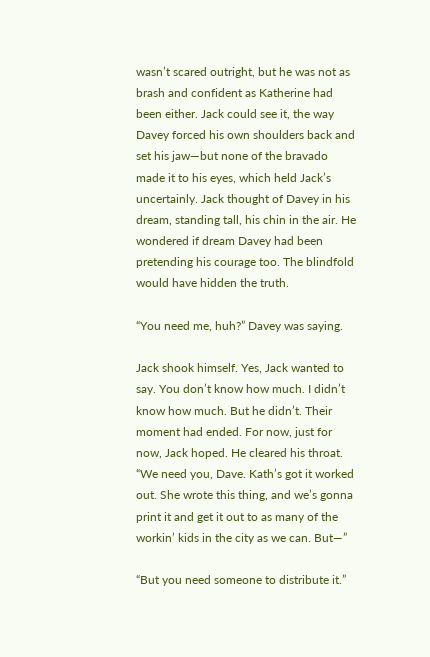wasn’t scared outright, but he was not as brash and confident as Katherine had been either. Jack could see it, the way Davey forced his own shoulders back and set his jaw—but none of the bravado made it to his eyes, which held Jack’s uncertainly. Jack thought of Davey in his dream, standing tall, his chin in the air. He wondered if dream Davey had been pretending his courage too. The blindfold would have hidden the truth.

“You need me, huh?” Davey was saying.

Jack shook himself. Yes, Jack wanted to say. You don’t know how much. I didn’t know how much. But he didn’t. Their moment had ended. For now, just for now, Jack hoped. He cleared his throat. “We need you, Dave. Kath’s got it worked out. She wrote this thing, and we’s gonna print it and get it out to as many of the workin’ kids in the city as we can. But—”

“But you need someone to distribute it.”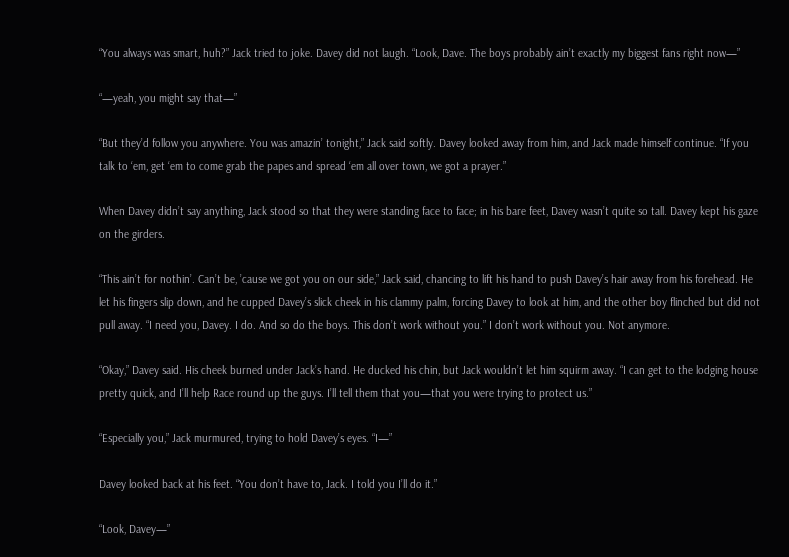“You always was smart, huh?” Jack tried to joke. Davey did not laugh. “Look, Dave. The boys probably ain’t exactly my biggest fans right now—”

“—yeah, you might say that—”

“But they’d follow you anywhere. You was amazin’ tonight,” Jack said softly. Davey looked away from him, and Jack made himself continue. “If you talk to ‘em, get ‘em to come grab the papes and spread ‘em all over town, we got a prayer.”

When Davey didn’t say anything, Jack stood so that they were standing face to face; in his bare feet, Davey wasn’t quite so tall. Davey kept his gaze on the girders.

“This ain’t for nothin’. Can’t be, ’cause we got you on our side,” Jack said, chancing to lift his hand to push Davey’s hair away from his forehead. He let his fingers slip down, and he cupped Davey’s slick cheek in his clammy palm, forcing Davey to look at him, and the other boy flinched but did not pull away. “I need you, Davey. I do. And so do the boys. This don’t work without you.” I don’t work without you. Not anymore.

“Okay,” Davey said. His cheek burned under Jack’s hand. He ducked his chin, but Jack wouldn’t let him squirm away. “I can get to the lodging house pretty quick, and I’ll help Race round up the guys. I’ll tell them that you—that you were trying to protect us.”

“Especially you,” Jack murmured, trying to hold Davey’s eyes. “I—”

Davey looked back at his feet. “You don’t have to, Jack. I told you I’ll do it.”

“Look, Davey—”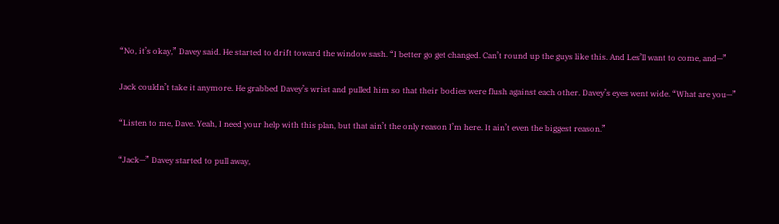“No, it’s okay,” Davey said. He started to drift toward the window sash. “I better go get changed. Can’t round up the guys like this. And Les’ll want to come, and—”

Jack couldn’t take it anymore. He grabbed Davey’s wrist and pulled him so that their bodies were flush against each other. Davey’s eyes went wide. “What are you—”

“Listen to me, Dave. Yeah, I need your help with this plan, but that ain’t the only reason I’m here. It ain’t even the biggest reason.”

“Jack—” Davey started to pull away,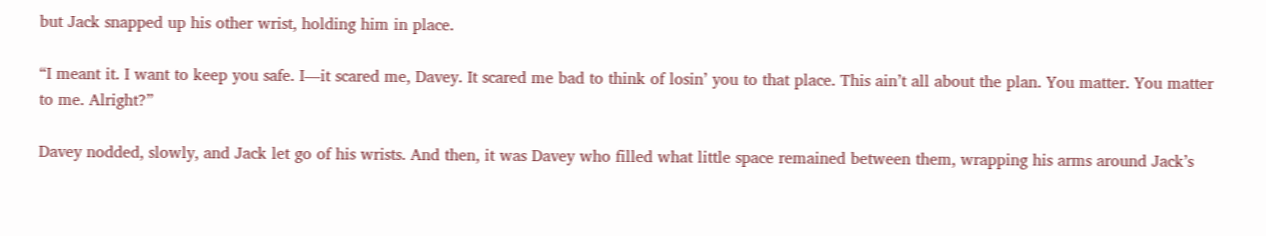but Jack snapped up his other wrist, holding him in place.

“I meant it. I want to keep you safe. I—it scared me, Davey. It scared me bad to think of losin’ you to that place. This ain’t all about the plan. You matter. You matter to me. Alright?”

Davey nodded, slowly, and Jack let go of his wrists. And then, it was Davey who filled what little space remained between them, wrapping his arms around Jack’s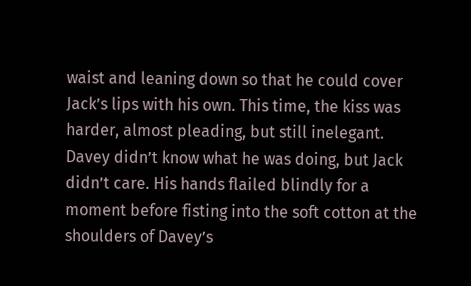waist and leaning down so that he could cover Jack’s lips with his own. This time, the kiss was harder, almost pleading, but still inelegant. Davey didn’t know what he was doing, but Jack didn’t care. His hands flailed blindly for a moment before fisting into the soft cotton at the shoulders of Davey’s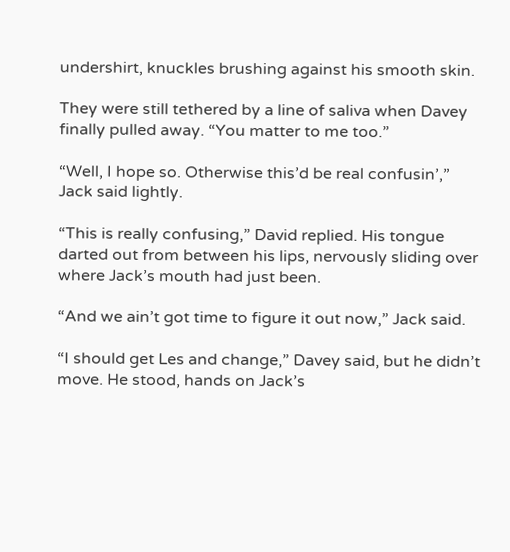undershirt, knuckles brushing against his smooth skin.

They were still tethered by a line of saliva when Davey finally pulled away. “You matter to me too.”

“Well, I hope so. Otherwise this’d be real confusin’,” Jack said lightly.

“This is really confusing,” David replied. His tongue darted out from between his lips, nervously sliding over where Jack’s mouth had just been.

“And we ain’t got time to figure it out now,” Jack said.

“I should get Les and change,” Davey said, but he didn’t move. He stood, hands on Jack’s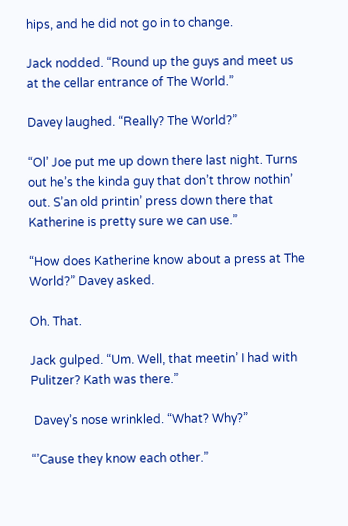hips, and he did not go in to change.

Jack nodded. “Round up the guys and meet us at the cellar entrance of The World.”

Davey laughed. “Really? The World?”

“Ol’ Joe put me up down there last night. Turns out he’s the kinda guy that don’t throw nothin’ out. S’an old printin’ press down there that Katherine is pretty sure we can use.”

“How does Katherine know about a press at The World?” Davey asked.

Oh. That.

Jack gulped. “Um. Well, that meetin’ I had with Pulitzer? Kath was there.”

 Davey’s nose wrinkled. “What? Why?”

“’Cause they know each other.”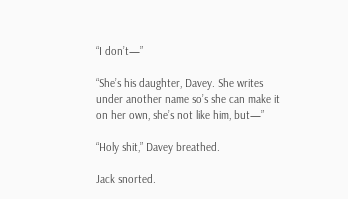“I don’t—”

“She’s his daughter, Davey. She writes under another name so’s she can make it on her own, she’s not like him, but—”

“Holy shit,” Davey breathed.

Jack snorted.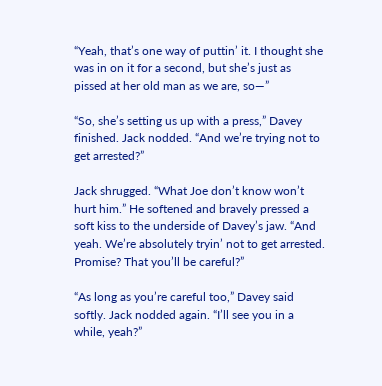“Yeah, that’s one way of puttin’ it. I thought she was in on it for a second, but she’s just as pissed at her old man as we are, so—”

“So, she’s setting us up with a press,” Davey finished. Jack nodded. “And we’re trying not to get arrested?”

Jack shrugged. “What Joe don’t know won’t hurt him.” He softened and bravely pressed a soft kiss to the underside of Davey’s jaw. “And yeah. We’re absolutely tryin’ not to get arrested. Promise? That you’ll be careful?”

“As long as you’re careful too,” Davey said softly. Jack nodded again. “I’ll see you in a while, yeah?”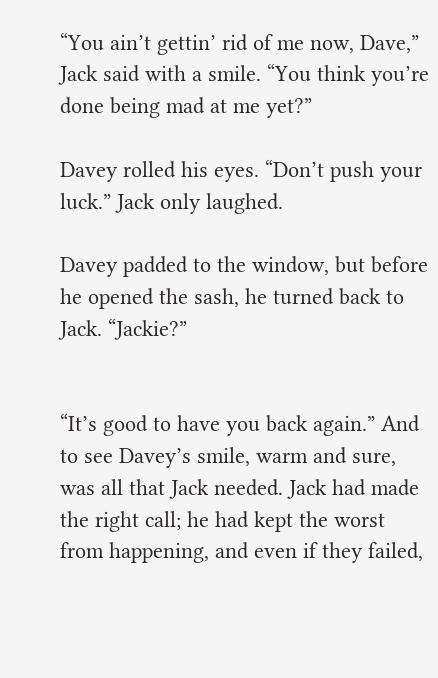“You ain’t gettin’ rid of me now, Dave,” Jack said with a smile. “You think you’re done being mad at me yet?”

Davey rolled his eyes. “Don’t push your luck.” Jack only laughed.

Davey padded to the window, but before he opened the sash, he turned back to Jack. “Jackie?”


“It’s good to have you back again.” And to see Davey’s smile, warm and sure, was all that Jack needed. Jack had made the right call; he had kept the worst from happening, and even if they failed,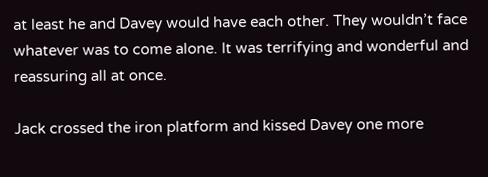at least he and Davey would have each other. They wouldn’t face whatever was to come alone. It was terrifying and wonderful and reassuring all at once.

Jack crossed the iron platform and kissed Davey one more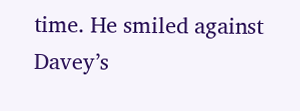time. He smiled against Davey’s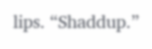lips. “Shaddup.”